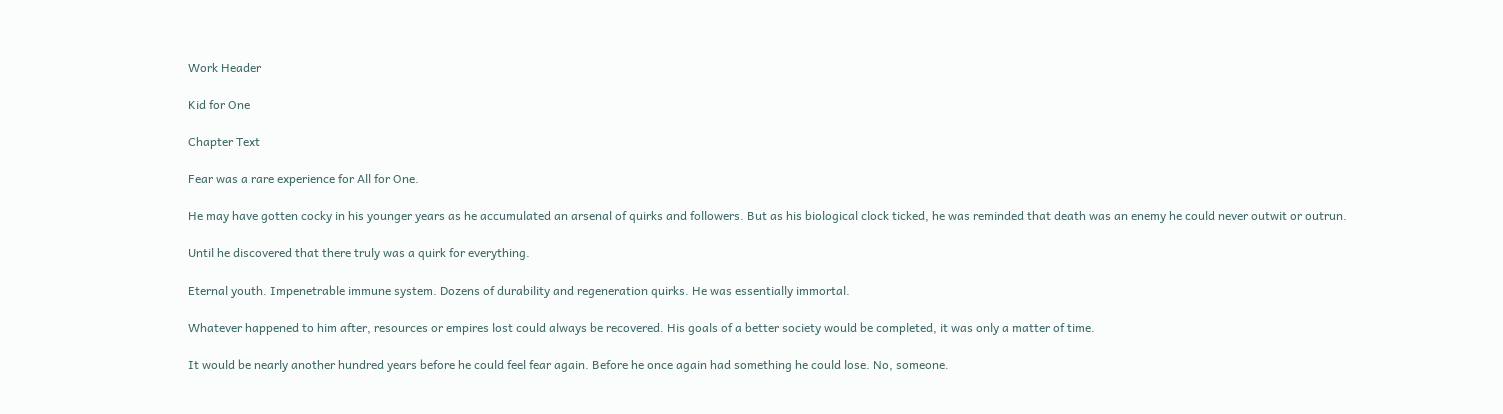Work Header

Kid for One

Chapter Text

Fear was a rare experience for All for One.

He may have gotten cocky in his younger years as he accumulated an arsenal of quirks and followers. But as his biological clock ticked, he was reminded that death was an enemy he could never outwit or outrun.

Until he discovered that there truly was a quirk for everything.

Eternal youth. Impenetrable immune system. Dozens of durability and regeneration quirks. He was essentially immortal.

Whatever happened to him after, resources or empires lost could always be recovered. His goals of a better society would be completed, it was only a matter of time.

It would be nearly another hundred years before he could feel fear again. Before he once again had something he could lose. No, someone.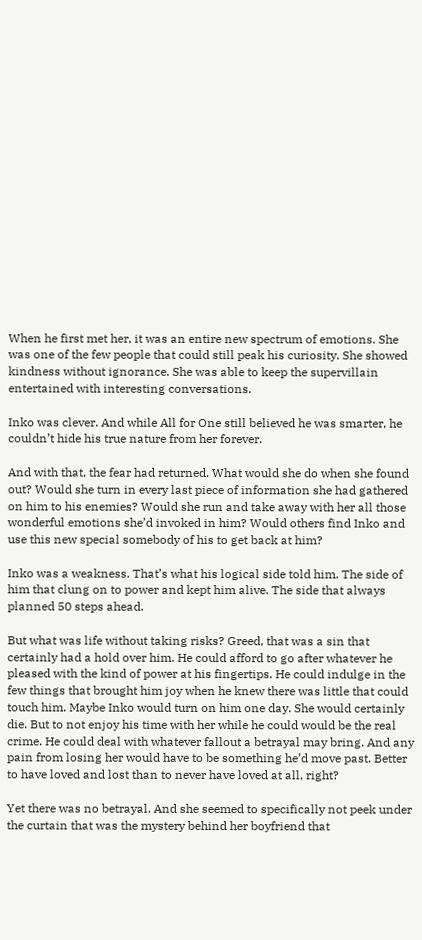When he first met her, it was an entire new spectrum of emotions. She was one of the few people that could still peak his curiosity. She showed kindness without ignorance. She was able to keep the supervillain entertained with interesting conversations.

Inko was clever. And while All for One still believed he was smarter, he couldn’t hide his true nature from her forever.

And with that, the fear had returned. What would she do when she found out? Would she turn in every last piece of information she had gathered on him to his enemies? Would she run and take away with her all those wonderful emotions she’d invoked in him? Would others find Inko and use this new special somebody of his to get back at him?

Inko was a weakness. That’s what his logical side told him. The side of him that clung on to power and kept him alive. The side that always planned 50 steps ahead.

But what was life without taking risks? Greed, that was a sin that certainly had a hold over him. He could afford to go after whatever he pleased with the kind of power at his fingertips. He could indulge in the few things that brought him joy when he knew there was little that could touch him. Maybe Inko would turn on him one day. She would certainly die. But to not enjoy his time with her while he could would be the real crime. He could deal with whatever fallout a betrayal may bring. And any pain from losing her would have to be something he’d move past. Better to have loved and lost than to never have loved at all, right?

Yet there was no betrayal. And she seemed to specifically not peek under the curtain that was the mystery behind her boyfriend that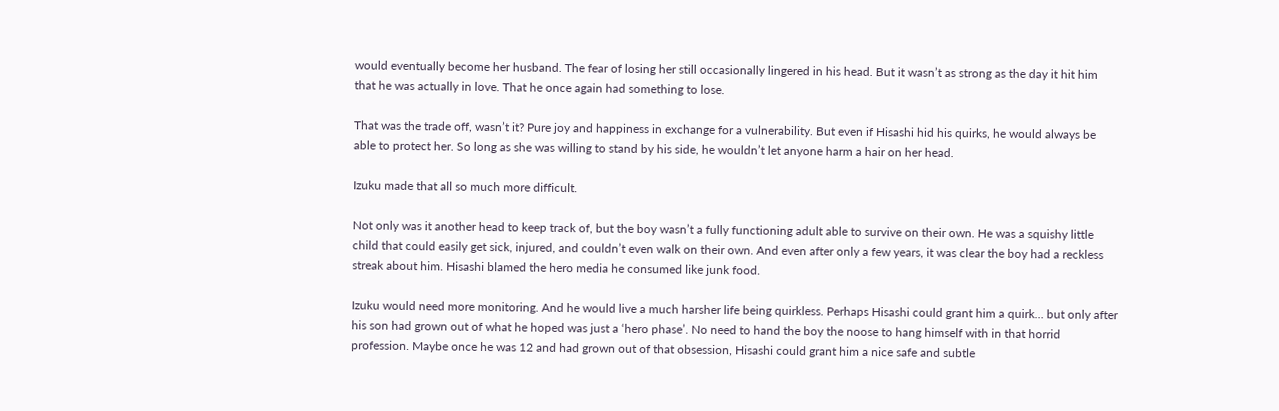would eventually become her husband. The fear of losing her still occasionally lingered in his head. But it wasn’t as strong as the day it hit him that he was actually in love. That he once again had something to lose.

That was the trade off, wasn’t it? Pure joy and happiness in exchange for a vulnerability. But even if Hisashi hid his quirks, he would always be able to protect her. So long as she was willing to stand by his side, he wouldn’t let anyone harm a hair on her head.

Izuku made that all so much more difficult.

Not only was it another head to keep track of, but the boy wasn’t a fully functioning adult able to survive on their own. He was a squishy little child that could easily get sick, injured, and couldn’t even walk on their own. And even after only a few years, it was clear the boy had a reckless streak about him. Hisashi blamed the hero media he consumed like junk food.

Izuku would need more monitoring. And he would live a much harsher life being quirkless. Perhaps Hisashi could grant him a quirk… but only after his son had grown out of what he hoped was just a ‘hero phase’. No need to hand the boy the noose to hang himself with in that horrid profession. Maybe once he was 12 and had grown out of that obsession, Hisashi could grant him a nice safe and subtle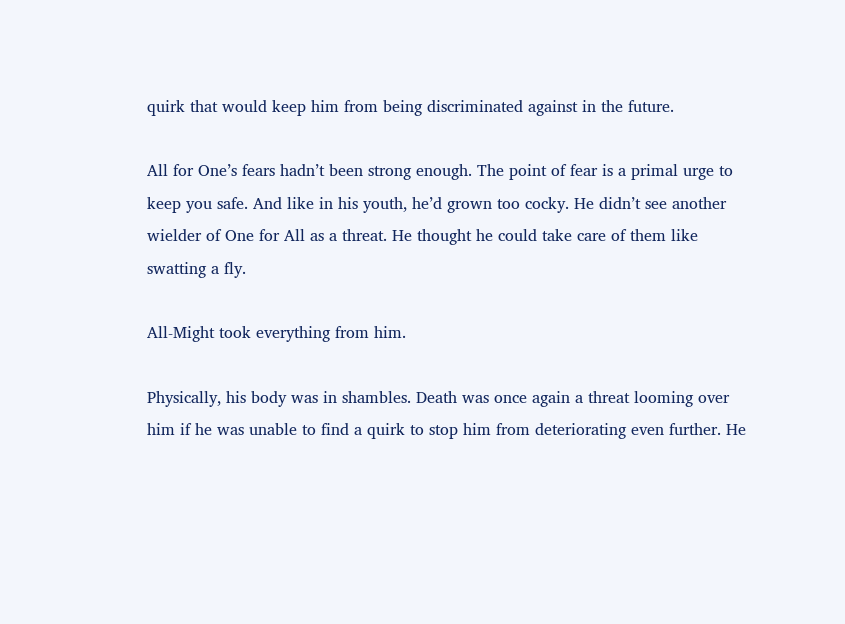quirk that would keep him from being discriminated against in the future.

All for One’s fears hadn’t been strong enough. The point of fear is a primal urge to keep you safe. And like in his youth, he’d grown too cocky. He didn’t see another wielder of One for All as a threat. He thought he could take care of them like swatting a fly.

All-Might took everything from him.

Physically, his body was in shambles. Death was once again a threat looming over him if he was unable to find a quirk to stop him from deteriorating even further. He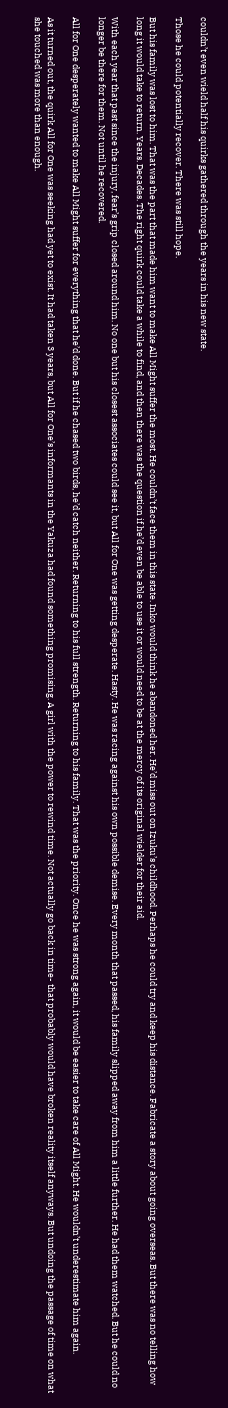couldn’t even wield half his quirks gathered through the years in his new state.

Those he could potentially recover. There was still hope.

But his family was lost to him. That was the part that made him want to make All Might suffer the most. He couldn’t face them in this state. Inko would think he abandoned her. He’d miss out on Izuku’s childhood. Perhaps he could try and keep his distance. Fabricate a story about going overseas. But there was no telling how long it would take to return. Years. Decades. The right quirk could take a while to find, and then there was the question if he’d even be able to use it or would need to be at the mercy of its original wielder for their aid.

With each year that past since the injury, fear’s grip closed around him. No one but his closest associates could see it, but All for One was getting desperate. Hasty. He was racing against his own possible demise. Every month that passed, his family slipped away from him a little further. He had them watched. But he could no longer be there for them. Not until he recovered.

All for One desperately wanted to make All Might suffer for everything that he’d done. But if he chased two birds, he’d catch neither. Returning to his full strength. Returning to his family. That was the priority. Once he was strong again, it would be easier to take care of All Might. He wouldn’t underestimate him again.

As it turned out, the quirk All for One was seeking had yet to exist. It had taken 3 years, but All for One’s informants in the Yakuza had found something promising. A girl with the power to rewind time. Not actually go back in time- that probably would have broken reality itself anyways. But undoing the passage of time on what she touched was more than enough.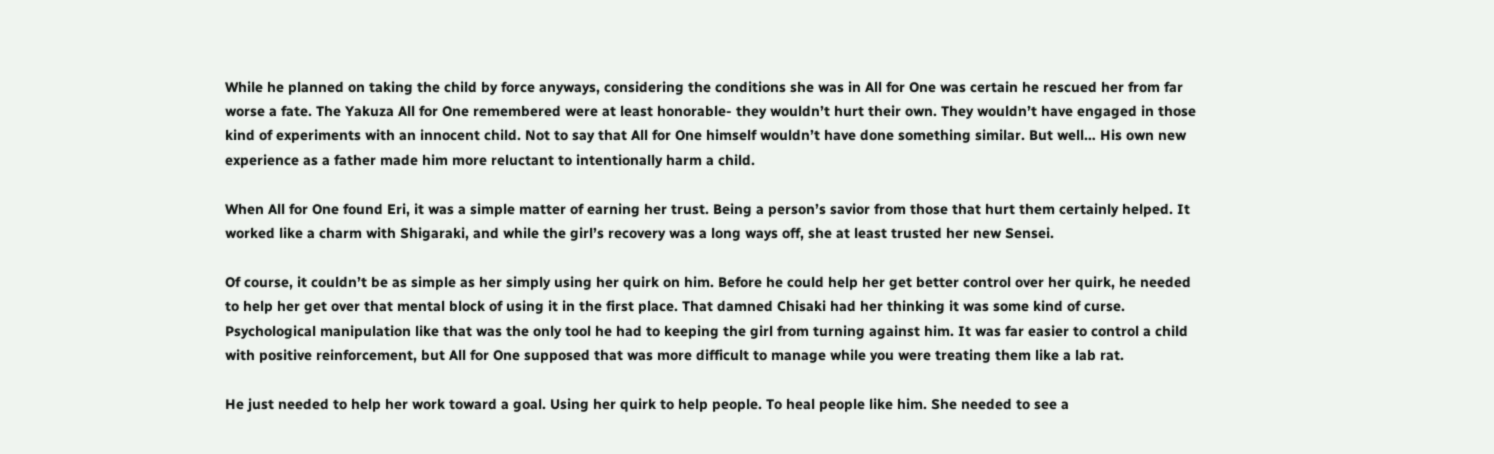While he planned on taking the child by force anyways, considering the conditions she was in All for One was certain he rescued her from far worse a fate. The Yakuza All for One remembered were at least honorable- they wouldn’t hurt their own. They wouldn’t have engaged in those kind of experiments with an innocent child. Not to say that All for One himself wouldn’t have done something similar. But well… His own new experience as a father made him more reluctant to intentionally harm a child.

When All for One found Eri, it was a simple matter of earning her trust. Being a person’s savior from those that hurt them certainly helped. It worked like a charm with Shigaraki, and while the girl’s recovery was a long ways off, she at least trusted her new Sensei.

Of course, it couldn’t be as simple as her simply using her quirk on him. Before he could help her get better control over her quirk, he needed to help her get over that mental block of using it in the first place. That damned Chisaki had her thinking it was some kind of curse. Psychological manipulation like that was the only tool he had to keeping the girl from turning against him. It was far easier to control a child with positive reinforcement, but All for One supposed that was more difficult to manage while you were treating them like a lab rat.

He just needed to help her work toward a goal. Using her quirk to help people. To heal people like him. She needed to see a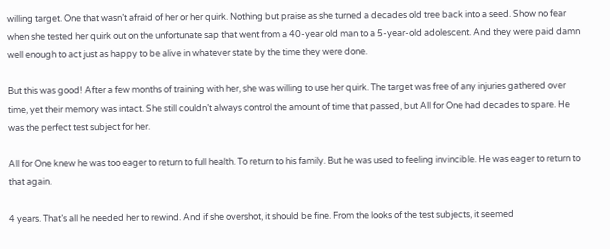willing target. One that wasn’t afraid of her or her quirk. Nothing but praise as she turned a decades old tree back into a seed. Show no fear when she tested her quirk out on the unfortunate sap that went from a 40-year old man to a 5-year-old adolescent. And they were paid damn well enough to act just as happy to be alive in whatever state by the time they were done.

But this was good! After a few months of training with her, she was willing to use her quirk. The target was free of any injuries gathered over time, yet their memory was intact. She still couldn’t always control the amount of time that passed, but All for One had decades to spare. He was the perfect test subject for her.

All for One knew he was too eager to return to full health. To return to his family. But he was used to feeling invincible. He was eager to return to that again.

4 years. That’s all he needed her to rewind. And if she overshot, it should be fine. From the looks of the test subjects, it seemed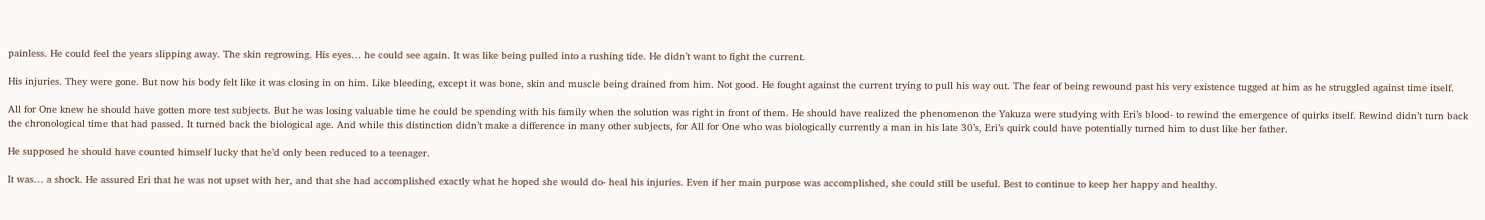painless. He could feel the years slipping away. The skin regrowing. His eyes… he could see again. It was like being pulled into a rushing tide. He didn’t want to fight the current.

His injuries. They were gone. But now his body felt like it was closing in on him. Like bleeding, except it was bone, skin and muscle being drained from him. Not good. He fought against the current trying to pull his way out. The fear of being rewound past his very existence tugged at him as he struggled against time itself.

All for One knew he should have gotten more test subjects. But he was losing valuable time he could be spending with his family when the solution was right in front of them. He should have realized the phenomenon the Yakuza were studying with Eri’s blood- to rewind the emergence of quirks itself. Rewind didn’t turn back the chronological time that had passed. It turned back the biological age. And while this distinction didn’t make a difference in many other subjects, for All for One who was biologically currently a man in his late 30’s, Eri’s quirk could have potentially turned him to dust like her father.

He supposed he should have counted himself lucky that he’d only been reduced to a teenager.

It was… a shock. He assured Eri that he was not upset with her, and that she had accomplished exactly what he hoped she would do- heal his injuries. Even if her main purpose was accomplished, she could still be useful. Best to continue to keep her happy and healthy.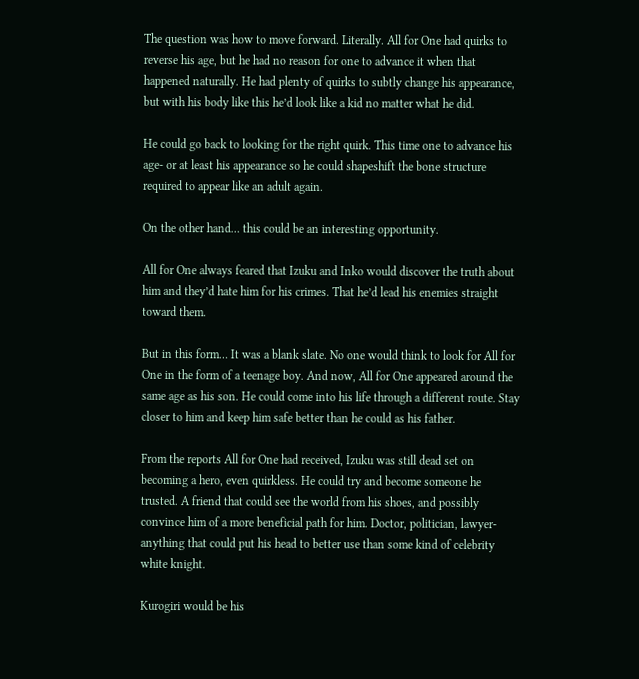The question was how to move forward. Literally. All for One had quirks to reverse his age, but he had no reason for one to advance it when that happened naturally. He had plenty of quirks to subtly change his appearance, but with his body like this he’d look like a kid no matter what he did.

He could go back to looking for the right quirk. This time one to advance his age- or at least his appearance so he could shapeshift the bone structure required to appear like an adult again.

On the other hand… this could be an interesting opportunity.

All for One always feared that Izuku and Inko would discover the truth about him and they’d hate him for his crimes. That he’d lead his enemies straight toward them.

But in this form… It was a blank slate. No one would think to look for All for One in the form of a teenage boy. And now, All for One appeared around the same age as his son. He could come into his life through a different route. Stay closer to him and keep him safe better than he could as his father.

From the reports All for One had received, Izuku was still dead set on becoming a hero, even quirkless. He could try and become someone he trusted. A friend that could see the world from his shoes, and possibly convince him of a more beneficial path for him. Doctor, politician, lawyer- anything that could put his head to better use than some kind of celebrity white knight.

Kurogiri would be his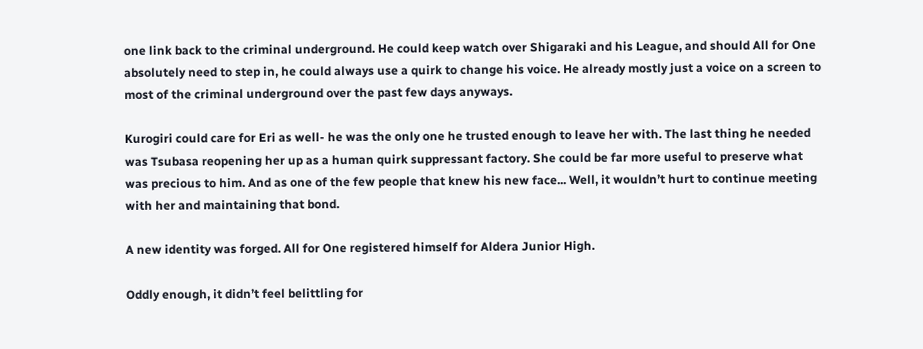one link back to the criminal underground. He could keep watch over Shigaraki and his League, and should All for One absolutely need to step in, he could always use a quirk to change his voice. He already mostly just a voice on a screen to most of the criminal underground over the past few days anyways.

Kurogiri could care for Eri as well- he was the only one he trusted enough to leave her with. The last thing he needed was Tsubasa reopening her up as a human quirk suppressant factory. She could be far more useful to preserve what was precious to him. And as one of the few people that knew his new face... Well, it wouldn’t hurt to continue meeting with her and maintaining that bond.

A new identity was forged. All for One registered himself for Aldera Junior High.

Oddly enough, it didn’t feel belittling for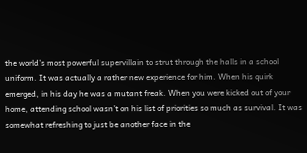the world’s most powerful supervillain to strut through the halls in a school uniform. It was actually a rather new experience for him. When his quirk emerged, in his day he was a mutant freak. When you were kicked out of your home, attending school wasn’t on his list of priorities so much as survival. It was somewhat refreshing to just be another face in the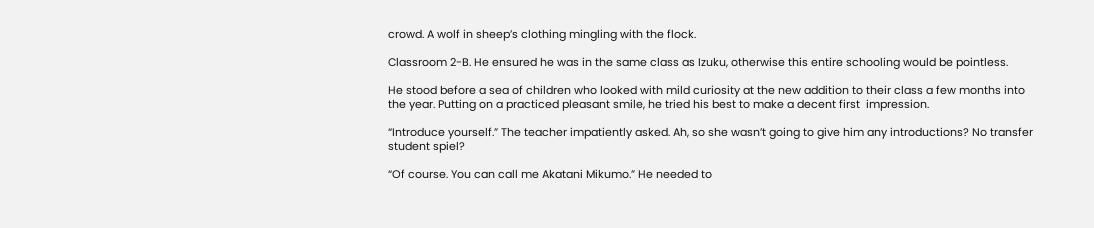crowd. A wolf in sheep’s clothing mingling with the flock.

Classroom 2-B. He ensured he was in the same class as Izuku, otherwise this entire schooling would be pointless.

He stood before a sea of children who looked with mild curiosity at the new addition to their class a few months into the year. Putting on a practiced pleasant smile, he tried his best to make a decent first  impression.

“Introduce yourself.” The teacher impatiently asked. Ah, so she wasn’t going to give him any introductions? No transfer student spiel?

“Of course. You can call me Akatani Mikumo.” He needed to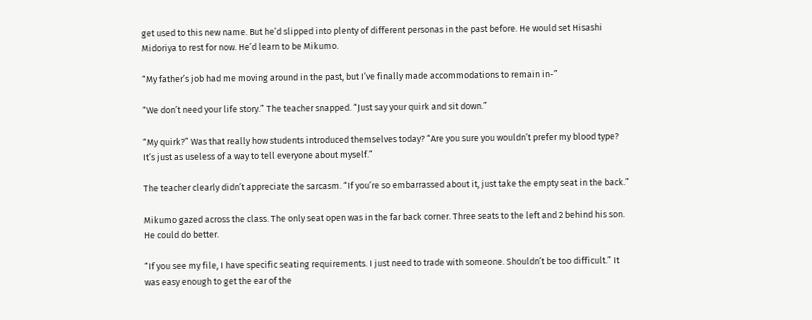get used to this new name. But he’d slipped into plenty of different personas in the past before. He would set Hisashi Midoriya to rest for now. He’d learn to be Mikumo.

“My father’s job had me moving around in the past, but I’ve finally made accommodations to remain in-”

“We don’t need your life story.” The teacher snapped. “Just say your quirk and sit down.”

“My quirk?” Was that really how students introduced themselves today? “Are you sure you wouldn’t prefer my blood type? It’s just as useless of a way to tell everyone about myself.”

The teacher clearly didn’t appreciate the sarcasm. “If you’re so embarrassed about it, just take the empty seat in the back.”

Mikumo gazed across the class. The only seat open was in the far back corner. Three seats to the left and 2 behind his son. He could do better.

“If you see my file, I have specific seating requirements. I just need to trade with someone. Shouldn’t be too difficult.” It was easy enough to get the ear of the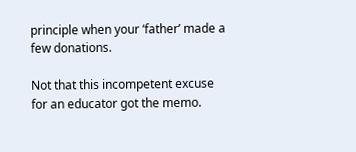principle when your ‘father’ made a few donations.

Not that this incompetent excuse for an educator got the memo.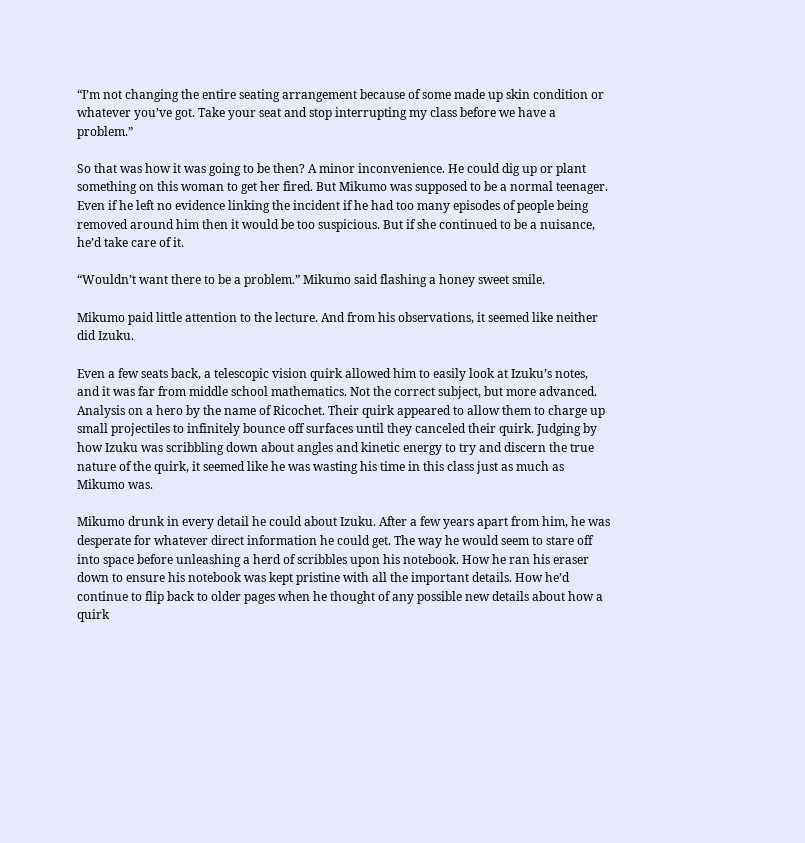“I’m not changing the entire seating arrangement because of some made up skin condition or whatever you’ve got. Take your seat and stop interrupting my class before we have a problem.”

So that was how it was going to be then? A minor inconvenience. He could dig up or plant something on this woman to get her fired. But Mikumo was supposed to be a normal teenager. Even if he left no evidence linking the incident if he had too many episodes of people being removed around him then it would be too suspicious. But if she continued to be a nuisance, he’d take care of it.

“Wouldn’t want there to be a problem.” Mikumo said flashing a honey sweet smile.

Mikumo paid little attention to the lecture. And from his observations, it seemed like neither did Izuku.

Even a few seats back, a telescopic vision quirk allowed him to easily look at Izuku’s notes, and it was far from middle school mathematics. Not the correct subject, but more advanced. Analysis on a hero by the name of Ricochet. Their quirk appeared to allow them to charge up small projectiles to infinitely bounce off surfaces until they canceled their quirk. Judging by how Izuku was scribbling down about angles and kinetic energy to try and discern the true nature of the quirk, it seemed like he was wasting his time in this class just as much as Mikumo was.

Mikumo drunk in every detail he could about Izuku. After a few years apart from him, he was desperate for whatever direct information he could get. The way he would seem to stare off into space before unleashing a herd of scribbles upon his notebook. How he ran his eraser down to ensure his notebook was kept pristine with all the important details. How he’d continue to flip back to older pages when he thought of any possible new details about how a quirk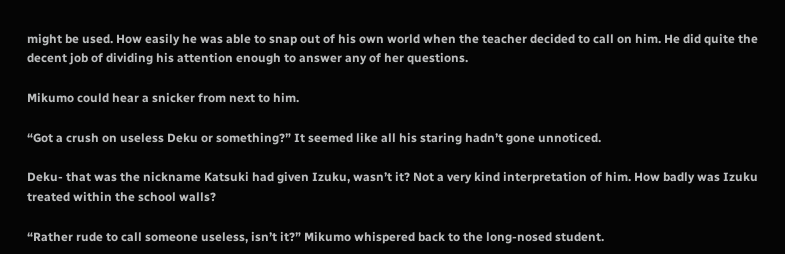might be used. How easily he was able to snap out of his own world when the teacher decided to call on him. He did quite the decent job of dividing his attention enough to answer any of her questions.

Mikumo could hear a snicker from next to him.

“Got a crush on useless Deku or something?” It seemed like all his staring hadn’t gone unnoticed.

Deku- that was the nickname Katsuki had given Izuku, wasn’t it? Not a very kind interpretation of him. How badly was Izuku treated within the school walls?

“Rather rude to call someone useless, isn’t it?” Mikumo whispered back to the long-nosed student.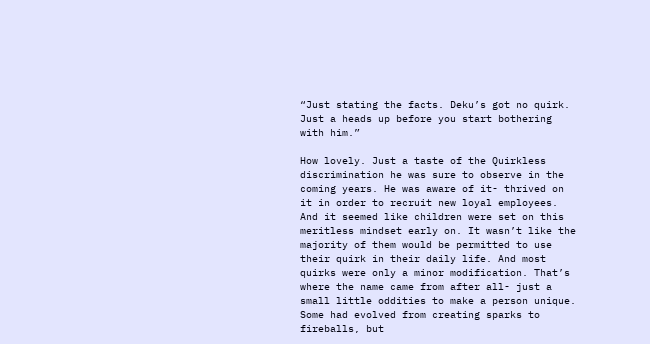“Just stating the facts. Deku’s got no quirk. Just a heads up before you start bothering with him.”

How lovely. Just a taste of the Quirkless discrimination he was sure to observe in the coming years. He was aware of it- thrived on it in order to recruit new loyal employees. And it seemed like children were set on this meritless mindset early on. It wasn’t like the majority of them would be permitted to use their quirk in their daily life. And most quirks were only a minor modification. That’s where the name came from after all- just a small little oddities to make a person unique. Some had evolved from creating sparks to fireballs, but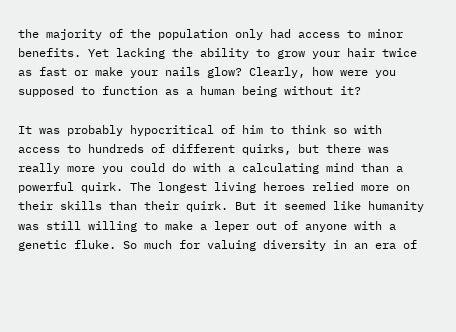the majority of the population only had access to minor benefits. Yet lacking the ability to grow your hair twice as fast or make your nails glow? Clearly, how were you supposed to function as a human being without it?

It was probably hypocritical of him to think so with access to hundreds of different quirks, but there was really more you could do with a calculating mind than a powerful quirk. The longest living heroes relied more on their skills than their quirk. But it seemed like humanity was still willing to make a leper out of anyone with a genetic fluke. So much for valuing diversity in an era of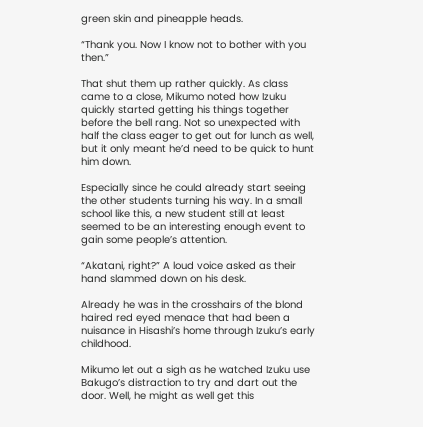green skin and pineapple heads.

“Thank you. Now I know not to bother with you then.”

That shut them up rather quickly. As class came to a close, Mikumo noted how Izuku quickly started getting his things together before the bell rang. Not so unexpected with half the class eager to get out for lunch as well, but it only meant he’d need to be quick to hunt him down.

Especially since he could already start seeing the other students turning his way. In a small school like this, a new student still at least seemed to be an interesting enough event to gain some people’s attention.

“Akatani, right?” A loud voice asked as their hand slammed down on his desk.

Already he was in the crosshairs of the blond haired red eyed menace that had been a nuisance in Hisashi’s home through Izuku’s early childhood.

Mikumo let out a sigh as he watched Izuku use Bakugo’s distraction to try and dart out the door. Well, he might as well get this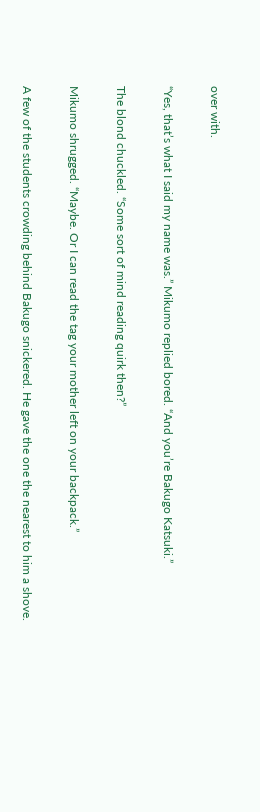over with.

“Yes, that’s what I said my name was.” Mikumo replied bored. “And you’re Bakugo Katsuki.”

The blond chuckled. “Some sort of mind reading quirk then?”

Mikumo shrugged. “Maybe. Or I can read the tag your mother left on your backpack.”

A few of the students crowding behind Bakugo snickered. He gave the one the nearest to him a shove.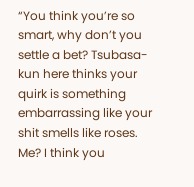“You think you’re so smart, why don’t you settle a bet? Tsubasa-kun here thinks your quirk is something embarrassing like your shit smells like roses. Me? I think you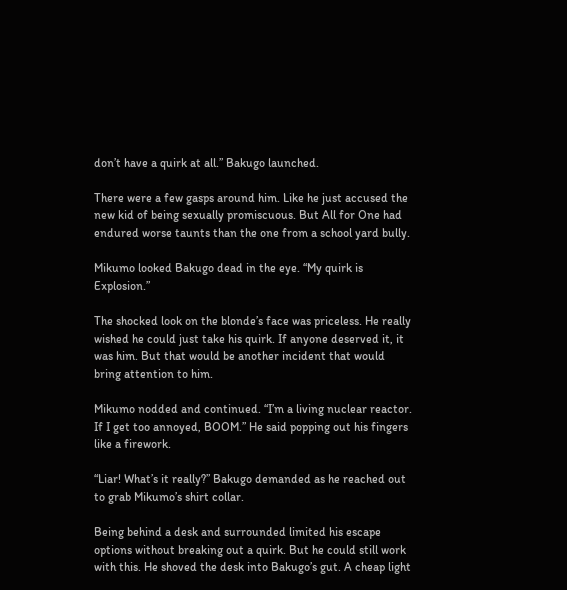don’t have a quirk at all.” Bakugo launched.

There were a few gasps around him. Like he just accused the new kid of being sexually promiscuous. But All for One had endured worse taunts than the one from a school yard bully.

Mikumo looked Bakugo dead in the eye. “My quirk is Explosion.”

The shocked look on the blonde’s face was priceless. He really wished he could just take his quirk. If anyone deserved it, it was him. But that would be another incident that would bring attention to him.

Mikumo nodded and continued. “I’m a living nuclear reactor. If I get too annoyed, BOOM.” He said popping out his fingers like a firework.

“Liar! What’s it really?” Bakugo demanded as he reached out to grab Mikumo’s shirt collar.

Being behind a desk and surrounded limited his escape options without breaking out a quirk. But he could still work with this. He shoved the desk into Bakugo’s gut. A cheap light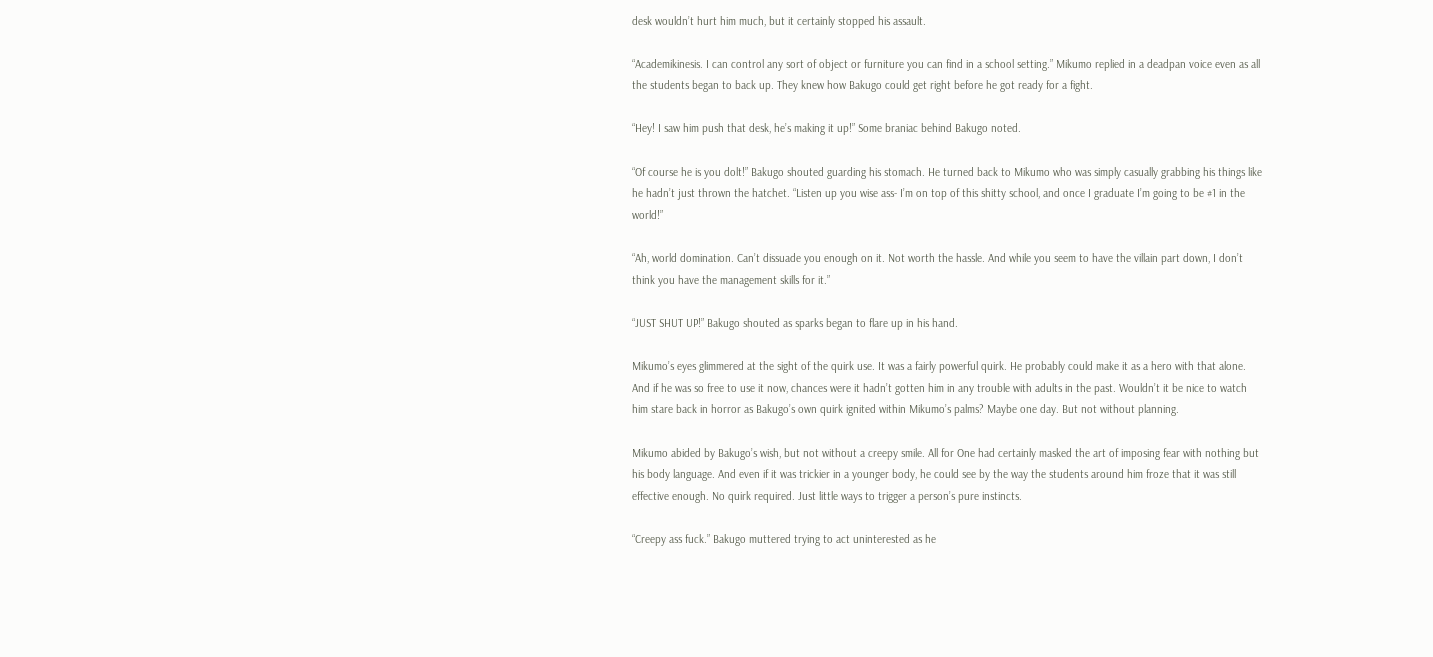desk wouldn’t hurt him much, but it certainly stopped his assault.

“Academikinesis. I can control any sort of object or furniture you can find in a school setting.” Mikumo replied in a deadpan voice even as all the students began to back up. They knew how Bakugo could get right before he got ready for a fight.

“Hey! I saw him push that desk, he’s making it up!” Some braniac behind Bakugo noted.

“Of course he is you dolt!” Bakugo shouted guarding his stomach. He turned back to Mikumo who was simply casually grabbing his things like he hadn’t just thrown the hatchet. “Listen up you wise ass- I’m on top of this shitty school, and once I graduate I’m going to be #1 in the world!”

“Ah, world domination. Can’t dissuade you enough on it. Not worth the hassle. And while you seem to have the villain part down, I don’t think you have the management skills for it.”

“JUST SHUT UP!” Bakugo shouted as sparks began to flare up in his hand.

Mikumo’s eyes glimmered at the sight of the quirk use. It was a fairly powerful quirk. He probably could make it as a hero with that alone. And if he was so free to use it now, chances were it hadn’t gotten him in any trouble with adults in the past. Wouldn’t it be nice to watch him stare back in horror as Bakugo’s own quirk ignited within Mikumo’s palms? Maybe one day. But not without planning.

Mikumo abided by Bakugo’s wish, but not without a creepy smile. All for One had certainly masked the art of imposing fear with nothing but his body language. And even if it was trickier in a younger body, he could see by the way the students around him froze that it was still effective enough. No quirk required. Just little ways to trigger a person’s pure instincts.

“Creepy ass fuck.” Bakugo muttered trying to act uninterested as he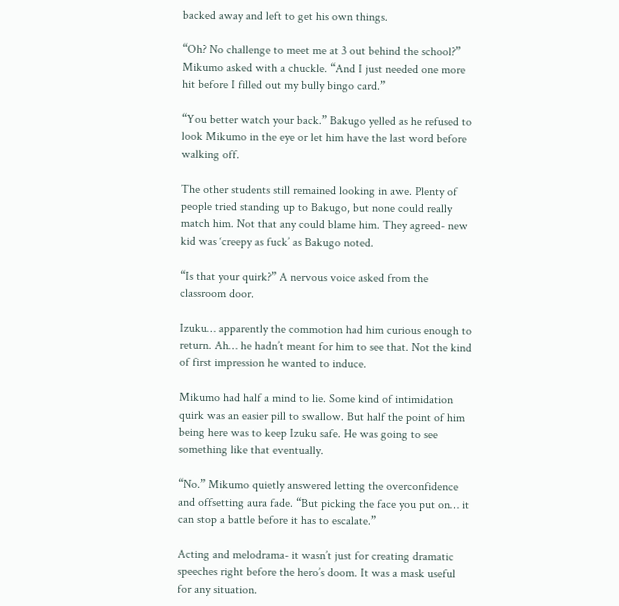backed away and left to get his own things.

“Oh? No challenge to meet me at 3 out behind the school?” Mikumo asked with a chuckle. “And I just needed one more hit before I filled out my bully bingo card.”

“You better watch your back.” Bakugo yelled as he refused to look Mikumo in the eye or let him have the last word before walking off.

The other students still remained looking in awe. Plenty of people tried standing up to Bakugo, but none could really match him. Not that any could blame him. They agreed- new kid was ‘creepy as fuck’ as Bakugo noted.

“Is that your quirk?” A nervous voice asked from the classroom door.

Izuku… apparently the commotion had him curious enough to return. Ah… he hadn’t meant for him to see that. Not the kind of first impression he wanted to induce.

Mikumo had half a mind to lie. Some kind of intimidation quirk was an easier pill to swallow. But half the point of him being here was to keep Izuku safe. He was going to see something like that eventually.

“No.” Mikumo quietly answered letting the overconfidence and offsetting aura fade. “But picking the face you put on… it can stop a battle before it has to escalate.”

Acting and melodrama- it wasn’t just for creating dramatic speeches right before the hero’s doom. It was a mask useful for any situation.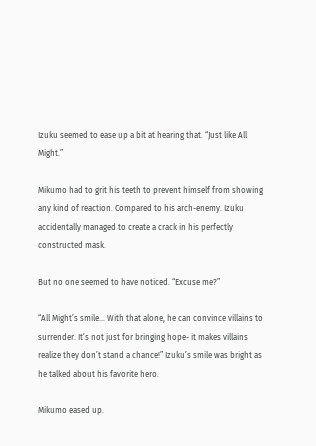Izuku seemed to ease up a bit at hearing that. “Just like All Might.”

Mikumo had to grit his teeth to prevent himself from showing any kind of reaction. Compared to his arch-enemy. Izuku accidentally managed to create a crack in his perfectly constructed mask.

But no one seemed to have noticed. “Excuse me?”

“All Might’s smile… With that alone, he can convince villains to surrender. It’s not just for bringing hope- it makes villains realize they don’t stand a chance!” Izuku’s smile was bright as he talked about his favorite hero.

Mikumo eased up.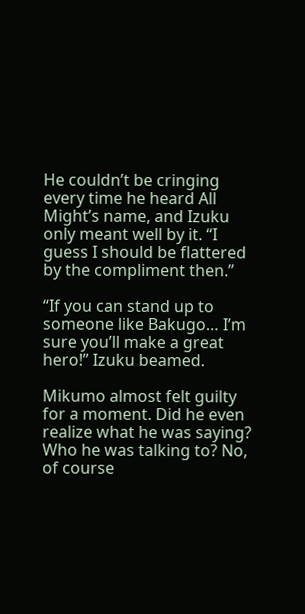He couldn’t be cringing every time he heard All Might’s name, and Izuku only meant well by it. “I guess I should be flattered by the compliment then.”

“If you can stand up to someone like Bakugo… I’m sure you’ll make a great hero!” Izuku beamed.

Mikumo almost felt guilty for a moment. Did he even realize what he was saying? Who he was talking to? No, of course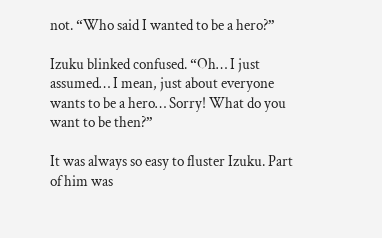not. “Who said I wanted to be a hero?”

Izuku blinked confused. “Oh… I just assumed… I mean, just about everyone wants to be a hero… Sorry! What do you want to be then?”

It was always so easy to fluster Izuku. Part of him was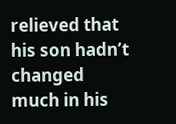relieved that his son hadn’t changed much in his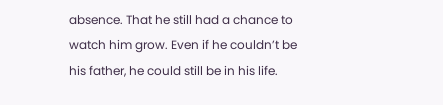absence. That he still had a chance to watch him grow. Even if he couldn’t be his father, he could still be in his life.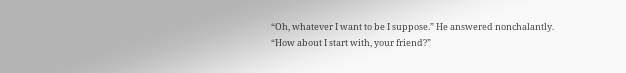“Oh, whatever I want to be I suppose.” He answered nonchalantly. “How about I start with, your friend?”